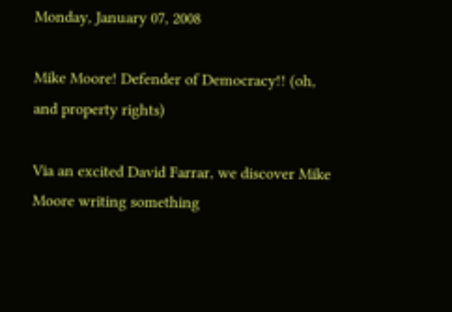Monday, January 07, 2008

Mike Moore! Defender of Democracy!! (oh, and property rights)

Via an excited David Farrar, we discover Mike Moore writing something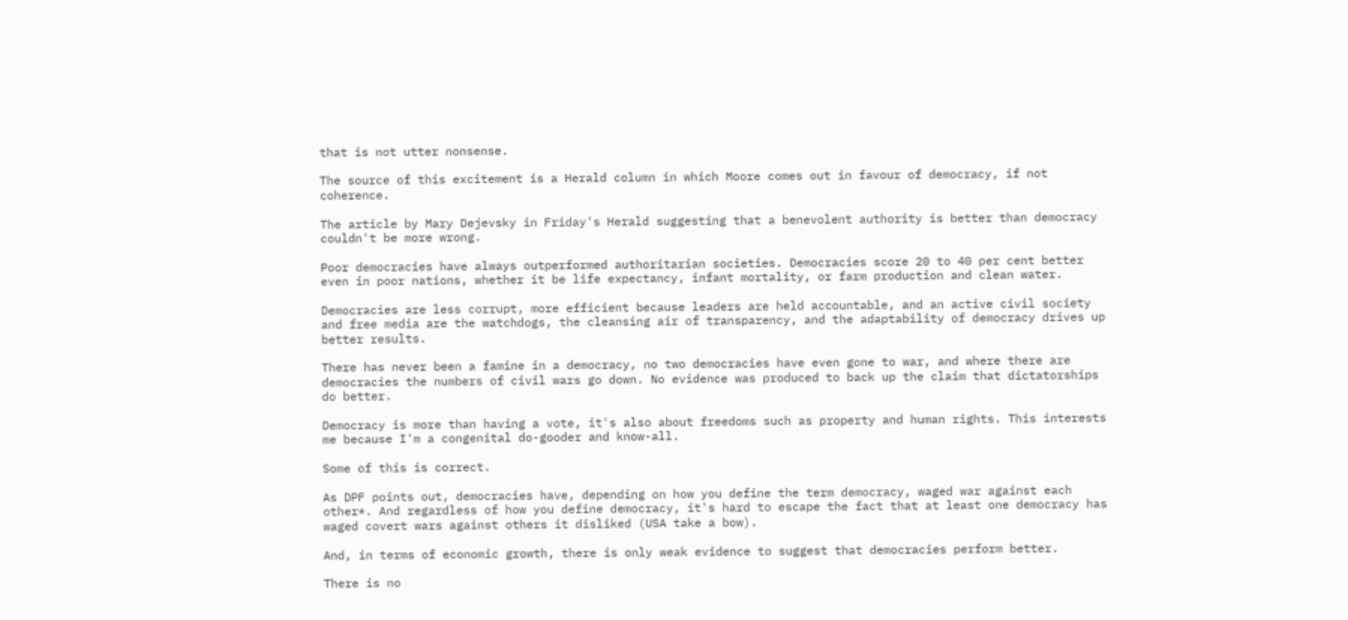that is not utter nonsense.

The source of this excitement is a Herald column in which Moore comes out in favour of democracy, if not coherence.

The article by Mary Dejevsky in Friday's Herald suggesting that a benevolent authority is better than democracy couldn't be more wrong.

Poor democracies have always outperformed authoritarian societies. Democracies score 20 to 40 per cent better even in poor nations, whether it be life expectancy, infant mortality, or farm production and clean water.

Democracies are less corrupt, more efficient because leaders are held accountable, and an active civil society and free media are the watchdogs, the cleansing air of transparency, and the adaptability of democracy drives up better results.

There has never been a famine in a democracy, no two democracies have even gone to war, and where there are democracies the numbers of civil wars go down. No evidence was produced to back up the claim that dictatorships do better.

Democracy is more than having a vote, it's also about freedoms such as property and human rights. This interests me because I'm a congenital do-gooder and know-all.

Some of this is correct.

As DPF points out, democracies have, depending on how you define the term democracy, waged war against each other*. And regardless of how you define democracy, it's hard to escape the fact that at least one democracy has waged covert wars against others it disliked (USA take a bow).

And, in terms of economic growth, there is only weak evidence to suggest that democracies perform better.

There is no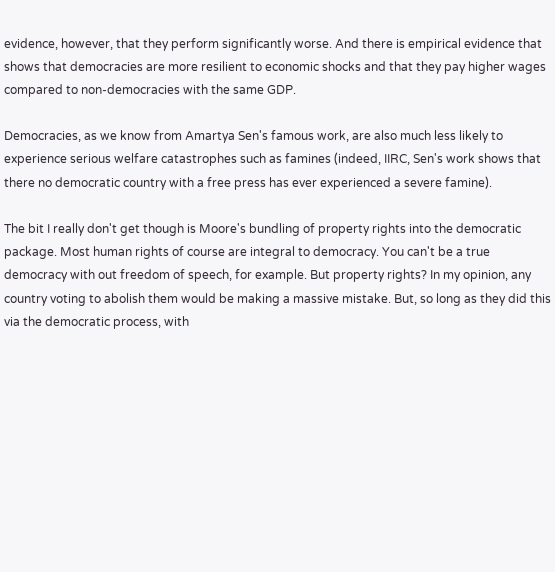evidence, however, that they perform significantly worse. And there is empirical evidence that shows that democracies are more resilient to economic shocks and that they pay higher wages compared to non-democracies with the same GDP.

Democracies, as we know from Amartya Sen's famous work, are also much less likely to experience serious welfare catastrophes such as famines (indeed, IIRC, Sen's work shows that there no democratic country with a free press has ever experienced a severe famine).

The bit I really don't get though is Moore's bundling of property rights into the democratic package. Most human rights of course are integral to democracy. You can't be a true democracy with out freedom of speech, for example. But property rights? In my opinion, any country voting to abolish them would be making a massive mistake. But, so long as they did this via the democratic process, with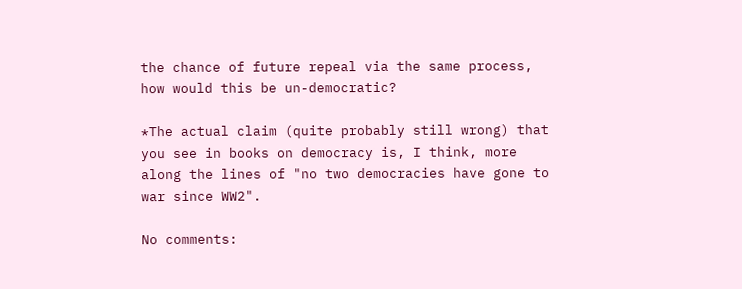the chance of future repeal via the same process, how would this be un-democratic?

*The actual claim (quite probably still wrong) that you see in books on democracy is, I think, more along the lines of "no two democracies have gone to war since WW2".

No comments: